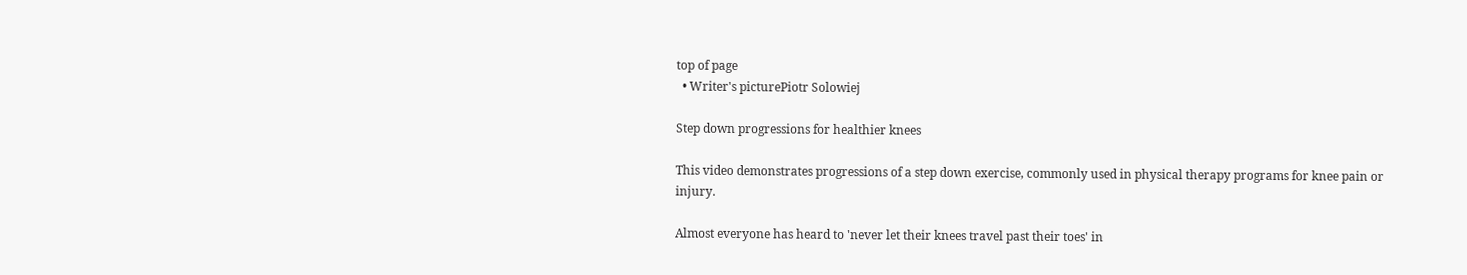top of page
  • Writer's picturePiotr Solowiej

Step down progressions for healthier knees

This video demonstrates progressions of a step down exercise, commonly used in physical therapy programs for knee pain or injury.

Almost everyone has heard to 'never let their knees travel past their toes' in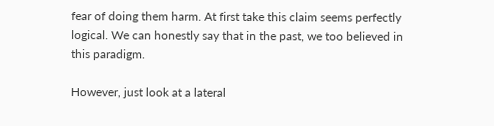fear of doing them harm. At first take this claim seems perfectly logical. We can honestly say that in the past, we too believed in this paradigm.

However, just look at a lateral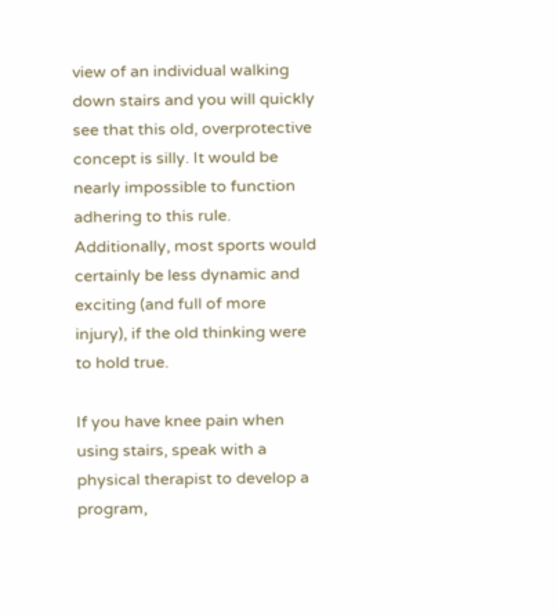view of an individual walking down stairs and you will quickly see that this old, overprotective concept is silly. It would be nearly impossible to function adhering to this rule. Additionally, most sports would certainly be less dynamic and exciting (and full of more injury), if the old thinking were to hold true.

If you have knee pain when using stairs, speak with a physical therapist to develop a program,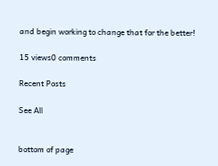and begin working to change that for the better!

15 views0 comments

Recent Posts

See All


bottom of page